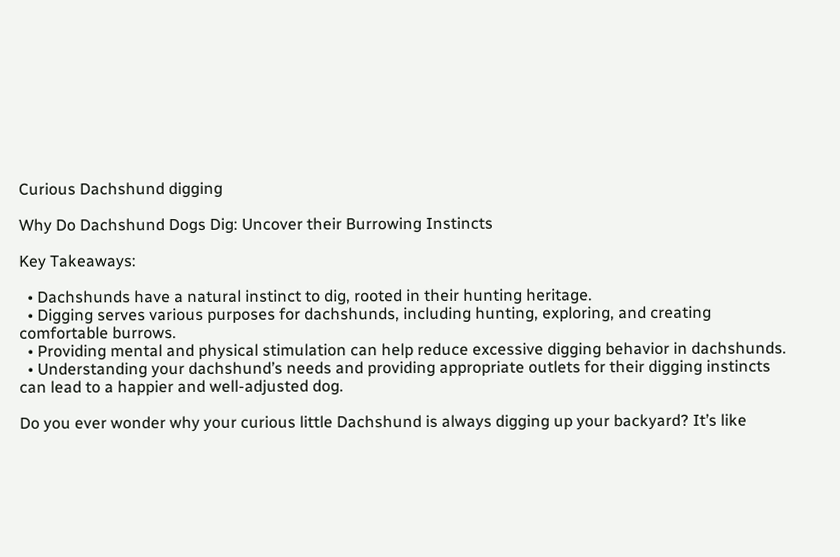Curious Dachshund digging

Why Do Dachshund Dogs Dig: Uncover their Burrowing Instincts

Key Takeaways:

  • Dachshunds have a natural instinct to dig, rooted in their hunting heritage.
  • Digging serves various purposes for dachshunds, including hunting, exploring, and creating comfortable burrows.
  • Providing mental and physical stimulation can help reduce excessive digging behavior in dachshunds.
  • Understanding your dachshund’s needs and providing appropriate outlets for their digging instincts can lead to a happier and well-adjusted dog.

Do you ever wonder why your curious little Dachshund is always digging up your backyard? It’s like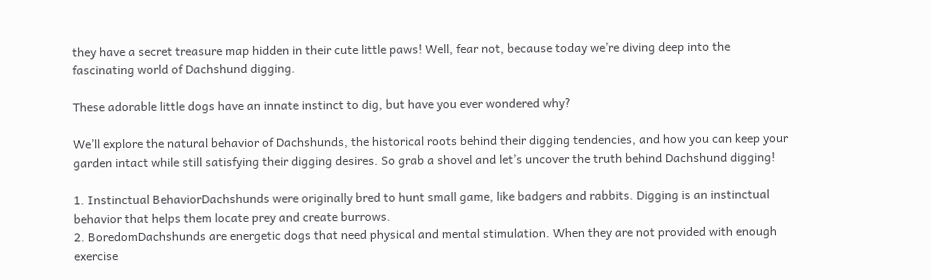they have a secret treasure map hidden in their cute little paws! Well, fear not, because today we’re diving deep into the fascinating world of Dachshund digging.

These adorable little dogs have an innate instinct to dig, but have you ever wondered why?

We’ll explore the natural behavior of Dachshunds, the historical roots behind their digging tendencies, and how you can keep your garden intact while still satisfying their digging desires. So grab a shovel and let’s uncover the truth behind Dachshund digging!

1. Instinctual BehaviorDachshunds were originally bred to hunt small game, like badgers and rabbits. Digging is an instinctual behavior that helps them locate prey and create burrows.
2. BoredomDachshunds are energetic dogs that need physical and mental stimulation. When they are not provided with enough exercise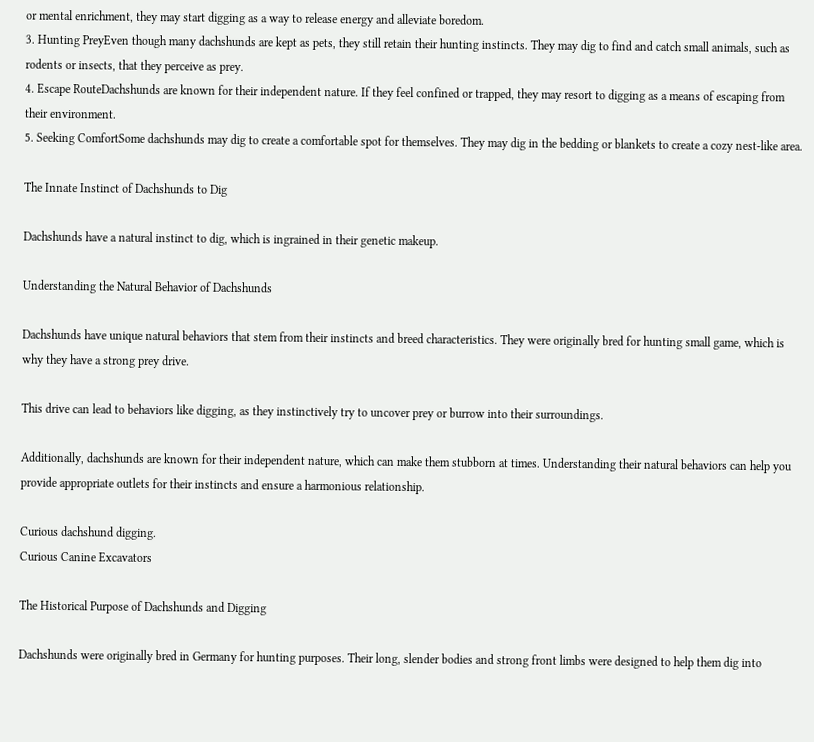or mental enrichment, they may start digging as a way to release energy and alleviate boredom.
3. Hunting PreyEven though many dachshunds are kept as pets, they still retain their hunting instincts. They may dig to find and catch small animals, such as rodents or insects, that they perceive as prey.
4. Escape RouteDachshunds are known for their independent nature. If they feel confined or trapped, they may resort to digging as a means of escaping from their environment.
5. Seeking ComfortSome dachshunds may dig to create a comfortable spot for themselves. They may dig in the bedding or blankets to create a cozy nest-like area.

The Innate Instinct of Dachshunds to Dig

Dachshunds have a natural instinct to dig, which is ingrained in their genetic makeup.

Understanding the Natural Behavior of Dachshunds

Dachshunds have unique natural behaviors that stem from their instincts and breed characteristics. They were originally bred for hunting small game, which is why they have a strong prey drive.

This drive can lead to behaviors like digging, as they instinctively try to uncover prey or burrow into their surroundings.

Additionally, dachshunds are known for their independent nature, which can make them stubborn at times. Understanding their natural behaviors can help you provide appropriate outlets for their instincts and ensure a harmonious relationship.

Curious dachshund digging.
Curious Canine Excavators

The Historical Purpose of Dachshunds and Digging

Dachshunds were originally bred in Germany for hunting purposes. Their long, slender bodies and strong front limbs were designed to help them dig into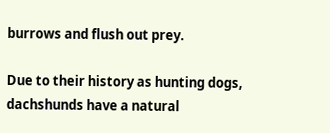burrows and flush out prey.

Due to their history as hunting dogs, dachshunds have a natural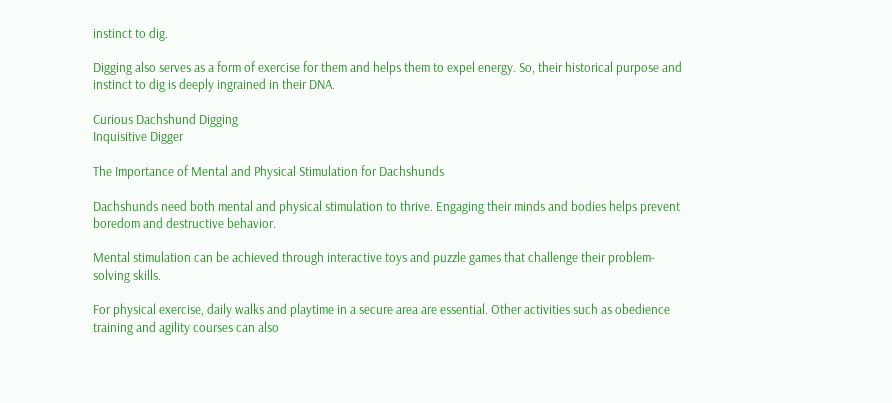instinct to dig.

Digging also serves as a form of exercise for them and helps them to expel energy. So, their historical purpose and instinct to dig is deeply ingrained in their DNA.

Curious Dachshund Digging
Inquisitive Digger

The Importance of Mental and Physical Stimulation for Dachshunds

Dachshunds need both mental and physical stimulation to thrive. Engaging their minds and bodies helps prevent boredom and destructive behavior.

Mental stimulation can be achieved through interactive toys and puzzle games that challenge their problem-solving skills.

For physical exercise, daily walks and playtime in a secure area are essential. Other activities such as obedience training and agility courses can also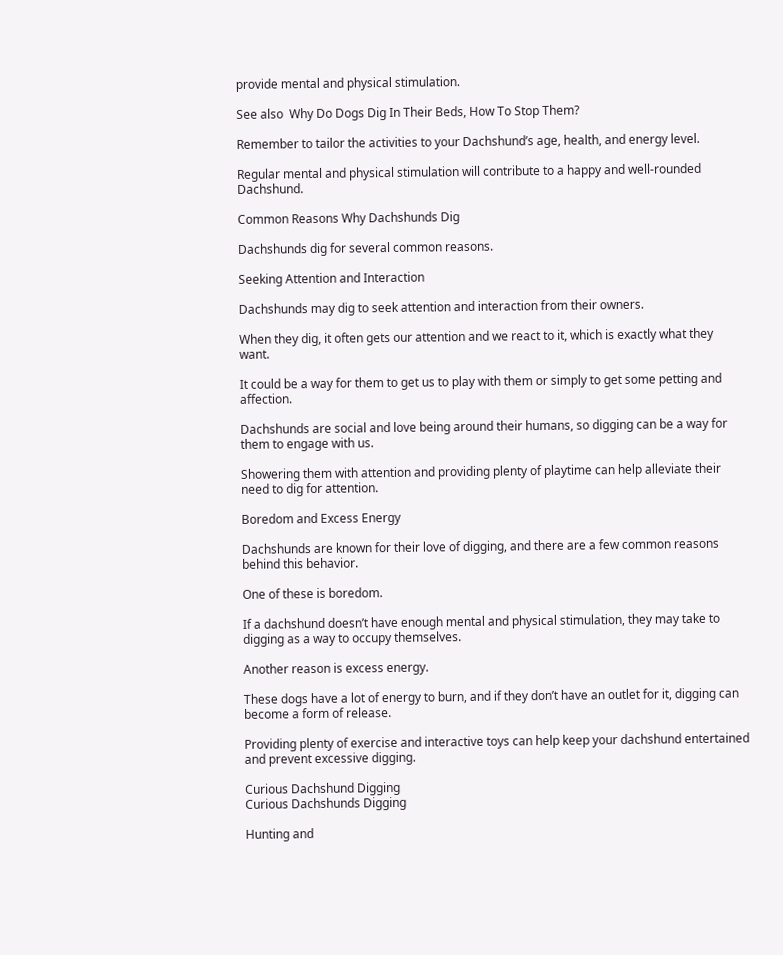provide mental and physical stimulation.

See also  Why Do Dogs Dig In Their Beds, How To Stop Them?

Remember to tailor the activities to your Dachshund’s age, health, and energy level.

Regular mental and physical stimulation will contribute to a happy and well-rounded Dachshund.

Common Reasons Why Dachshunds Dig

Dachshunds dig for several common reasons.

Seeking Attention and Interaction

Dachshunds may dig to seek attention and interaction from their owners.

When they dig, it often gets our attention and we react to it, which is exactly what they want.

It could be a way for them to get us to play with them or simply to get some petting and affection.

Dachshunds are social and love being around their humans, so digging can be a way for them to engage with us.

Showering them with attention and providing plenty of playtime can help alleviate their need to dig for attention.

Boredom and Excess Energy

Dachshunds are known for their love of digging, and there are a few common reasons behind this behavior.

One of these is boredom.

If a dachshund doesn’t have enough mental and physical stimulation, they may take to digging as a way to occupy themselves.

Another reason is excess energy.

These dogs have a lot of energy to burn, and if they don’t have an outlet for it, digging can become a form of release.

Providing plenty of exercise and interactive toys can help keep your dachshund entertained and prevent excessive digging.

Curious Dachshund Digging
Curious Dachshunds Digging

Hunting and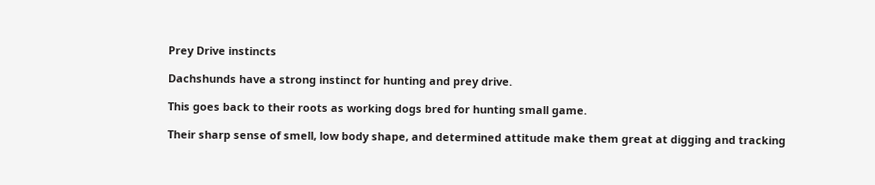Prey Drive instincts

Dachshunds have a strong instinct for hunting and prey drive.

This goes back to their roots as working dogs bred for hunting small game.

Their sharp sense of smell, low body shape, and determined attitude make them great at digging and tracking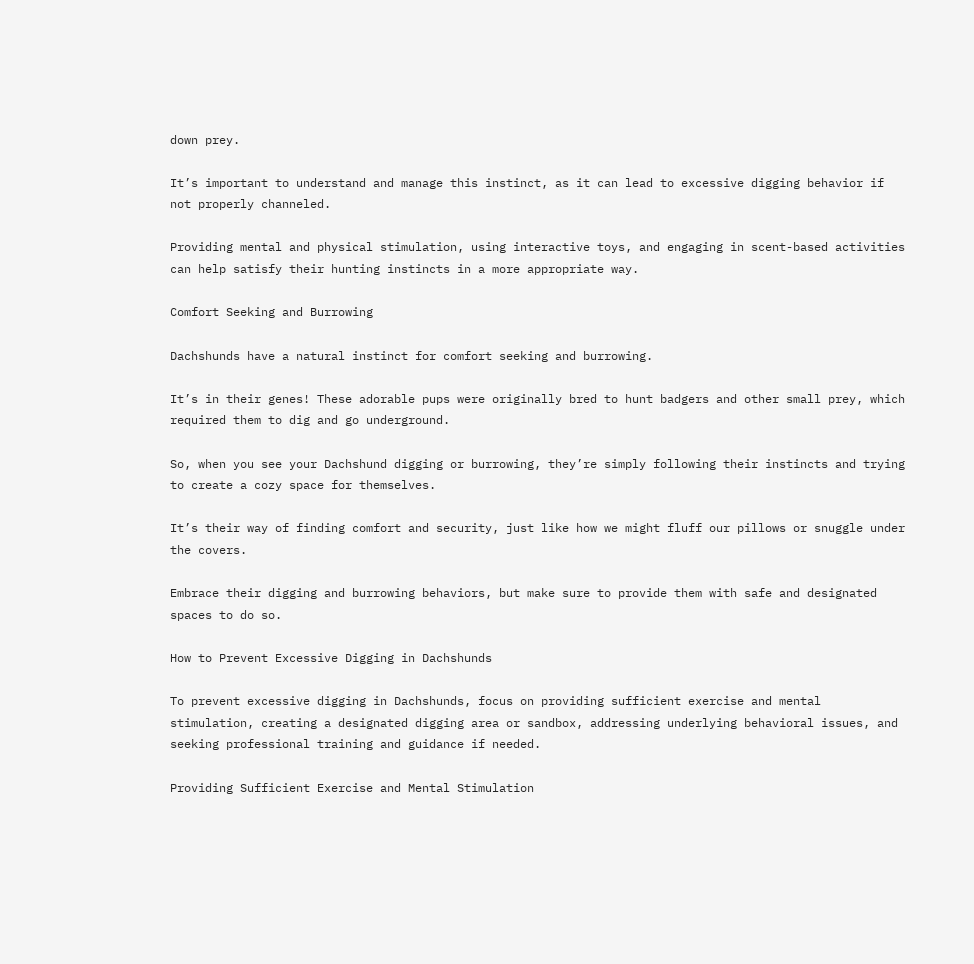down prey.

It’s important to understand and manage this instinct, as it can lead to excessive digging behavior if not properly channeled.

Providing mental and physical stimulation, using interactive toys, and engaging in scent-based activities can help satisfy their hunting instincts in a more appropriate way.

Comfort Seeking and Burrowing

Dachshunds have a natural instinct for comfort seeking and burrowing.

It’s in their genes! These adorable pups were originally bred to hunt badgers and other small prey, which required them to dig and go underground.

So, when you see your Dachshund digging or burrowing, they’re simply following their instincts and trying to create a cozy space for themselves.

It’s their way of finding comfort and security, just like how we might fluff our pillows or snuggle under the covers.

Embrace their digging and burrowing behaviors, but make sure to provide them with safe and designated spaces to do so.

How to Prevent Excessive Digging in Dachshunds

To prevent excessive digging in Dachshunds, focus on providing sufficient exercise and mental stimulation, creating a designated digging area or sandbox, addressing underlying behavioral issues, and seeking professional training and guidance if needed.

Providing Sufficient Exercise and Mental Stimulation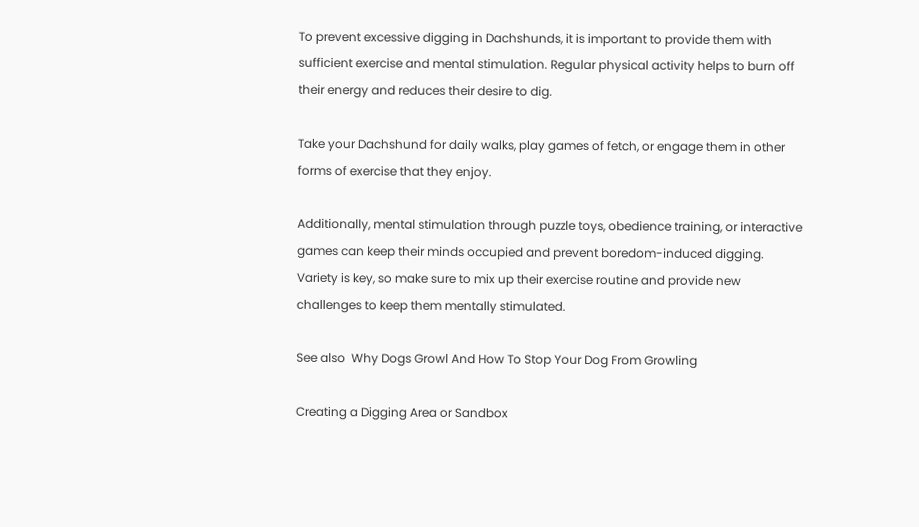To prevent excessive digging in Dachshunds, it is important to provide them with sufficient exercise and mental stimulation. Regular physical activity helps to burn off their energy and reduces their desire to dig.

Take your Dachshund for daily walks, play games of fetch, or engage them in other forms of exercise that they enjoy.

Additionally, mental stimulation through puzzle toys, obedience training, or interactive games can keep their minds occupied and prevent boredom-induced digging. Variety is key, so make sure to mix up their exercise routine and provide new challenges to keep them mentally stimulated.

See also  Why Dogs Growl And How To Stop Your Dog From Growling

Creating a Digging Area or Sandbox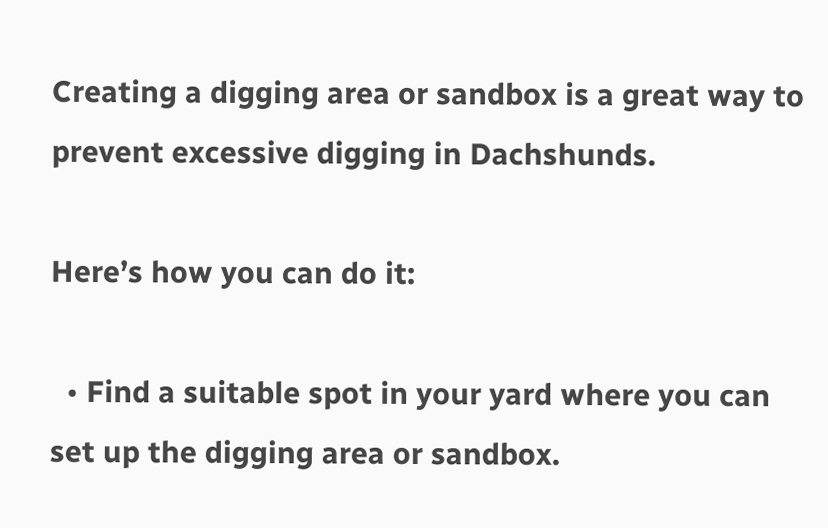Creating a digging area or sandbox is a great way to prevent excessive digging in Dachshunds.

Here’s how you can do it:

  • Find a suitable spot in your yard where you can set up the digging area or sandbox.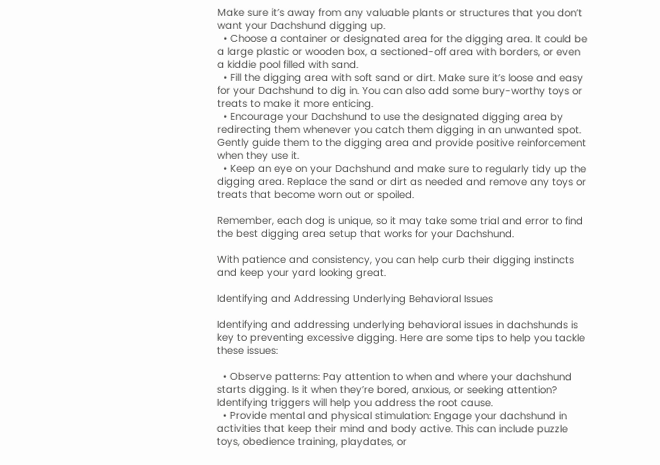Make sure it’s away from any valuable plants or structures that you don’t want your Dachshund digging up.
  • Choose a container or designated area for the digging area. It could be a large plastic or wooden box, a sectioned-off area with borders, or even a kiddie pool filled with sand.
  • Fill the digging area with soft sand or dirt. Make sure it’s loose and easy for your Dachshund to dig in. You can also add some bury-worthy toys or treats to make it more enticing.
  • Encourage your Dachshund to use the designated digging area by redirecting them whenever you catch them digging in an unwanted spot. Gently guide them to the digging area and provide positive reinforcement when they use it.
  • Keep an eye on your Dachshund and make sure to regularly tidy up the digging area. Replace the sand or dirt as needed and remove any toys or treats that become worn out or spoiled.

Remember, each dog is unique, so it may take some trial and error to find the best digging area setup that works for your Dachshund.

With patience and consistency, you can help curb their digging instincts and keep your yard looking great.

Identifying and Addressing Underlying Behavioral Issues

Identifying and addressing underlying behavioral issues in dachshunds is key to preventing excessive digging. Here are some tips to help you tackle these issues:

  • Observe patterns: Pay attention to when and where your dachshund starts digging. Is it when they’re bored, anxious, or seeking attention? Identifying triggers will help you address the root cause.
  • Provide mental and physical stimulation: Engage your dachshund in activities that keep their mind and body active. This can include puzzle toys, obedience training, playdates, or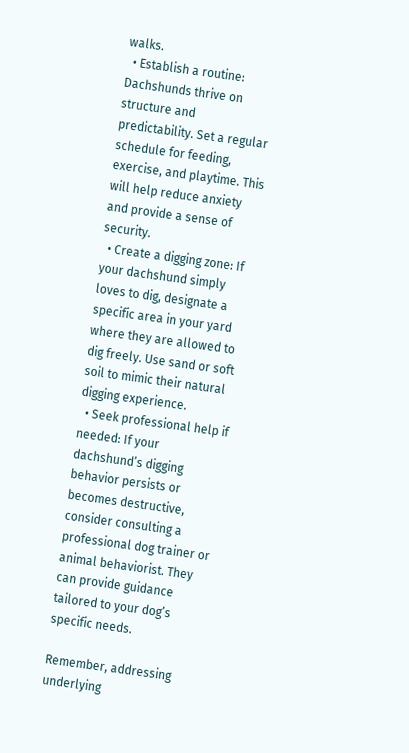walks.
  • Establish a routine: Dachshunds thrive on structure and predictability. Set a regular schedule for feeding, exercise, and playtime. This will help reduce anxiety and provide a sense of security.
  • Create a digging zone: If your dachshund simply loves to dig, designate a specific area in your yard where they are allowed to dig freely. Use sand or soft soil to mimic their natural digging experience.
  • Seek professional help if needed: If your dachshund’s digging behavior persists or becomes destructive, consider consulting a professional dog trainer or animal behaviorist. They can provide guidance tailored to your dog’s specific needs.

Remember, addressing underlying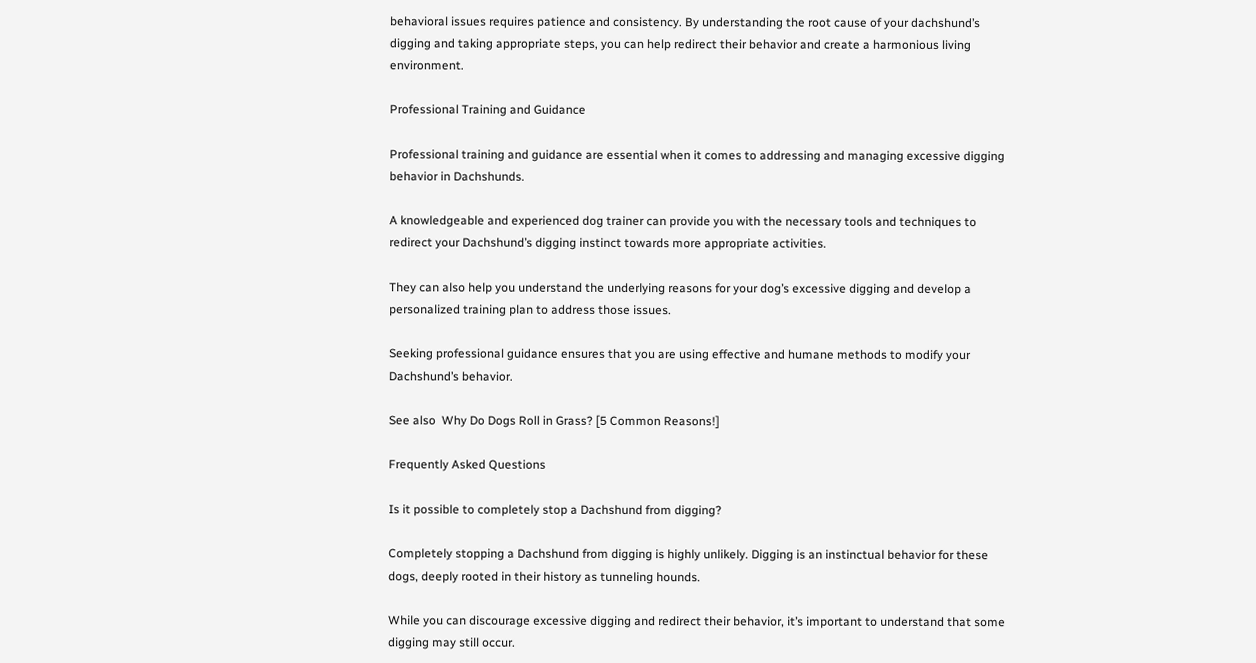behavioral issues requires patience and consistency. By understanding the root cause of your dachshund’s digging and taking appropriate steps, you can help redirect their behavior and create a harmonious living environment.

Professional Training and Guidance

Professional training and guidance are essential when it comes to addressing and managing excessive digging behavior in Dachshunds.

A knowledgeable and experienced dog trainer can provide you with the necessary tools and techniques to redirect your Dachshund’s digging instinct towards more appropriate activities.

They can also help you understand the underlying reasons for your dog’s excessive digging and develop a personalized training plan to address those issues.

Seeking professional guidance ensures that you are using effective and humane methods to modify your Dachshund’s behavior.

See also  Why Do Dogs Roll in Grass? [5 Common Reasons!]

Frequently Asked Questions

Is it possible to completely stop a Dachshund from digging?

Completely stopping a Dachshund from digging is highly unlikely. Digging is an instinctual behavior for these dogs, deeply rooted in their history as tunneling hounds.

While you can discourage excessive digging and redirect their behavior, it’s important to understand that some digging may still occur.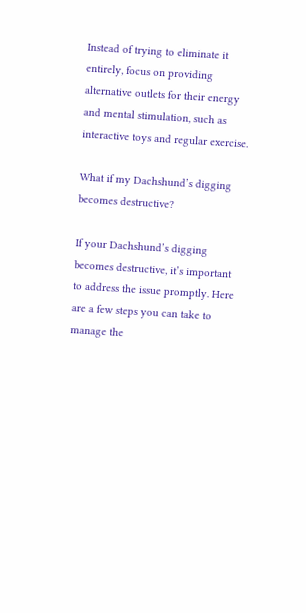Instead of trying to eliminate it entirely, focus on providing alternative outlets for their energy and mental stimulation, such as interactive toys and regular exercise.

What if my Dachshund’s digging becomes destructive?

If your Dachshund’s digging becomes destructive, it’s important to address the issue promptly. Here are a few steps you can take to manage the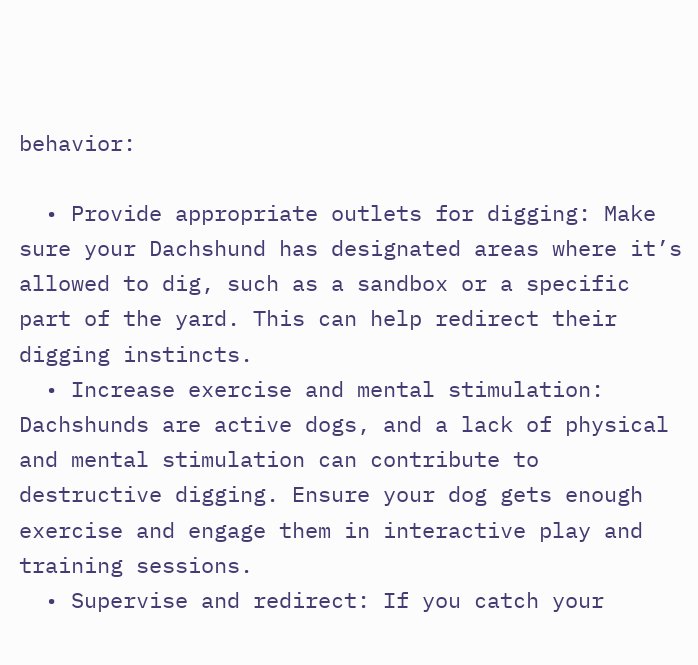behavior:

  • Provide appropriate outlets for digging: Make sure your Dachshund has designated areas where it’s allowed to dig, such as a sandbox or a specific part of the yard. This can help redirect their digging instincts.
  • Increase exercise and mental stimulation: Dachshunds are active dogs, and a lack of physical and mental stimulation can contribute to destructive digging. Ensure your dog gets enough exercise and engage them in interactive play and training sessions.
  • Supervise and redirect: If you catch your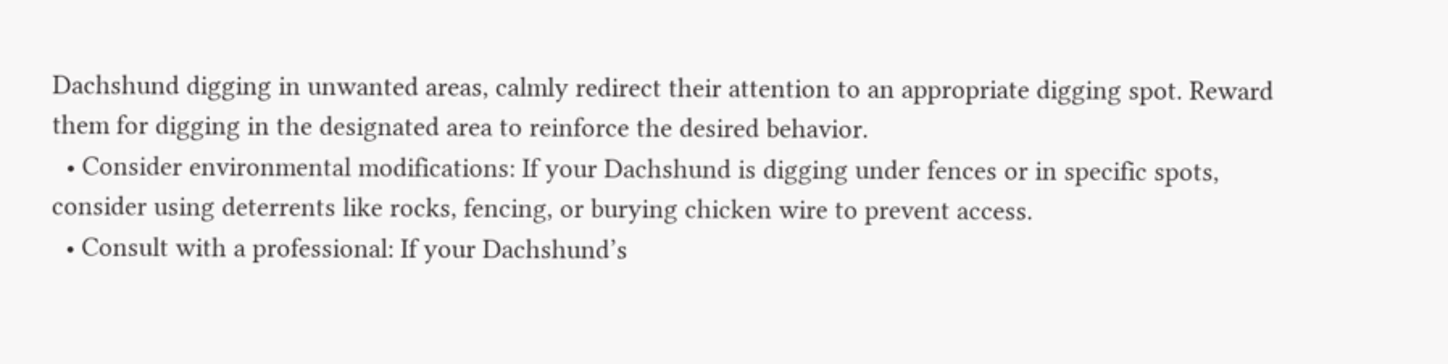Dachshund digging in unwanted areas, calmly redirect their attention to an appropriate digging spot. Reward them for digging in the designated area to reinforce the desired behavior.
  • Consider environmental modifications: If your Dachshund is digging under fences or in specific spots, consider using deterrents like rocks, fencing, or burying chicken wire to prevent access.
  • Consult with a professional: If your Dachshund’s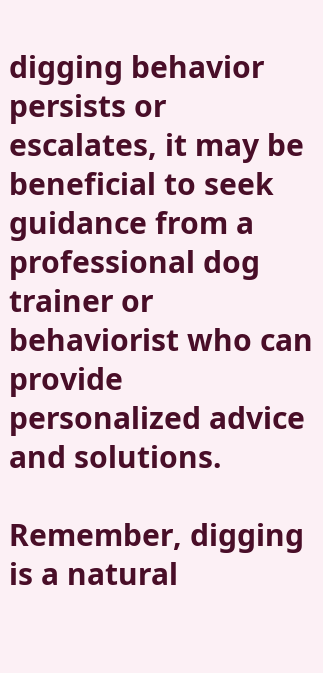digging behavior persists or escalates, it may be beneficial to seek guidance from a professional dog trainer or behaviorist who can provide personalized advice and solutions.

Remember, digging is a natural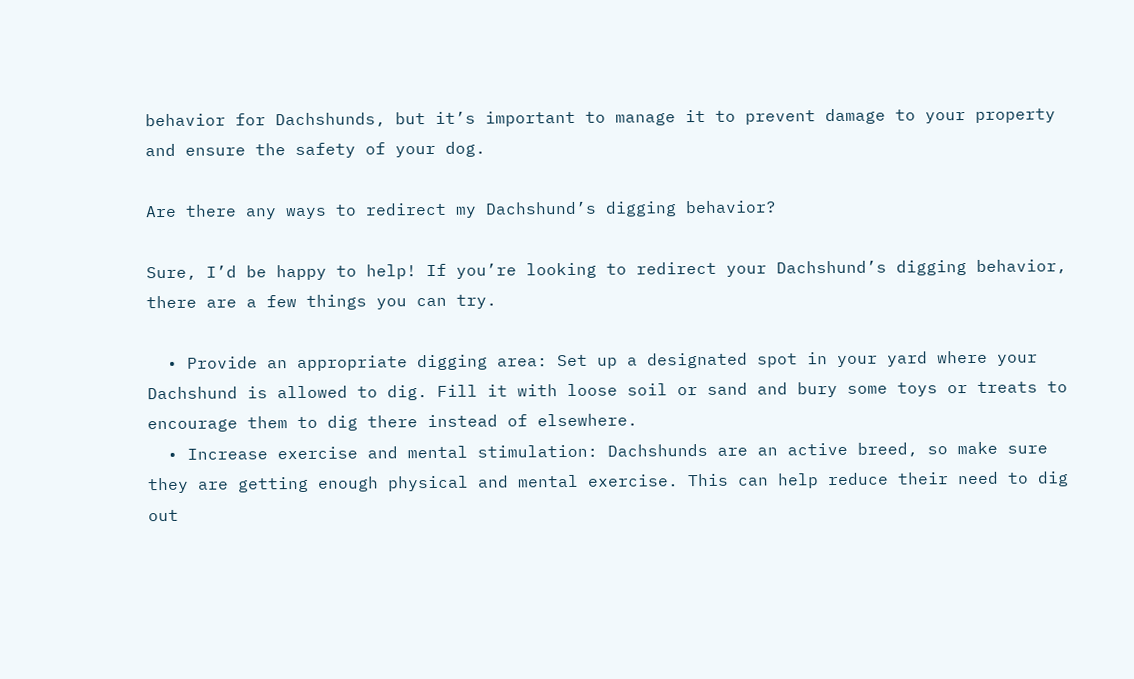behavior for Dachshunds, but it’s important to manage it to prevent damage to your property and ensure the safety of your dog.

Are there any ways to redirect my Dachshund’s digging behavior?

Sure, I’d be happy to help! If you’re looking to redirect your Dachshund’s digging behavior, there are a few things you can try.

  • Provide an appropriate digging area: Set up a designated spot in your yard where your Dachshund is allowed to dig. Fill it with loose soil or sand and bury some toys or treats to encourage them to dig there instead of elsewhere.
  • Increase exercise and mental stimulation: Dachshunds are an active breed, so make sure they are getting enough physical and mental exercise. This can help reduce their need to dig out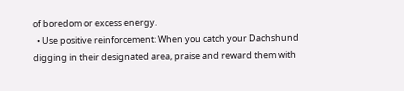of boredom or excess energy.
  • Use positive reinforcement: When you catch your Dachshund digging in their designated area, praise and reward them with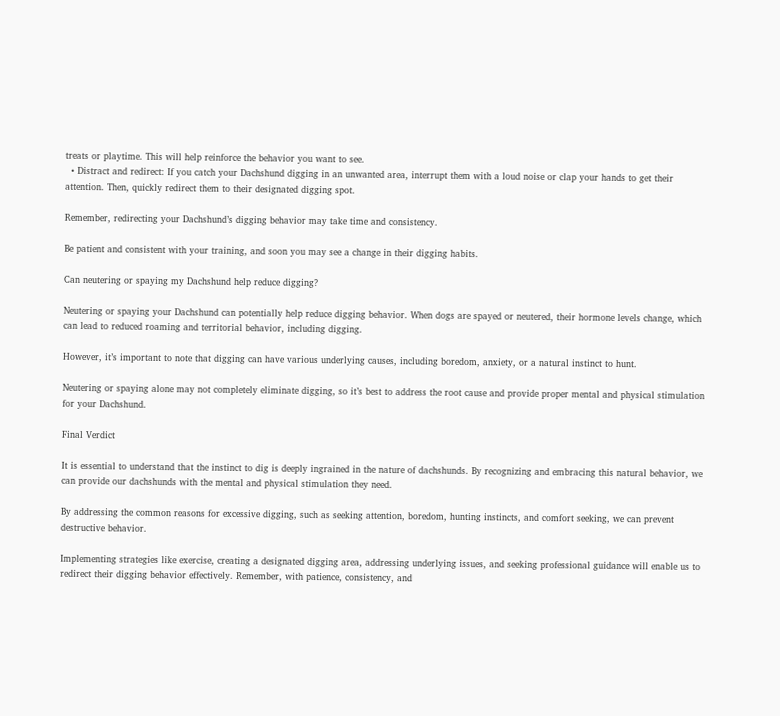treats or playtime. This will help reinforce the behavior you want to see.
  • Distract and redirect: If you catch your Dachshund digging in an unwanted area, interrupt them with a loud noise or clap your hands to get their attention. Then, quickly redirect them to their designated digging spot.

Remember, redirecting your Dachshund’s digging behavior may take time and consistency.

Be patient and consistent with your training, and soon you may see a change in their digging habits.

Can neutering or spaying my Dachshund help reduce digging?

Neutering or spaying your Dachshund can potentially help reduce digging behavior. When dogs are spayed or neutered, their hormone levels change, which can lead to reduced roaming and territorial behavior, including digging.

However, it’s important to note that digging can have various underlying causes, including boredom, anxiety, or a natural instinct to hunt.

Neutering or spaying alone may not completely eliminate digging, so it’s best to address the root cause and provide proper mental and physical stimulation for your Dachshund.

Final Verdict

It is essential to understand that the instinct to dig is deeply ingrained in the nature of dachshunds. By recognizing and embracing this natural behavior, we can provide our dachshunds with the mental and physical stimulation they need.

By addressing the common reasons for excessive digging, such as seeking attention, boredom, hunting instincts, and comfort seeking, we can prevent destructive behavior.

Implementing strategies like exercise, creating a designated digging area, addressing underlying issues, and seeking professional guidance will enable us to redirect their digging behavior effectively. Remember, with patience, consistency, and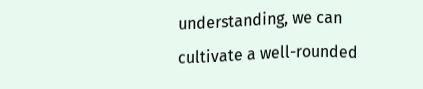understanding, we can cultivate a well-rounded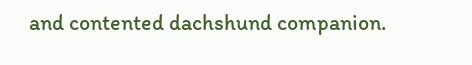and contented dachshund companion.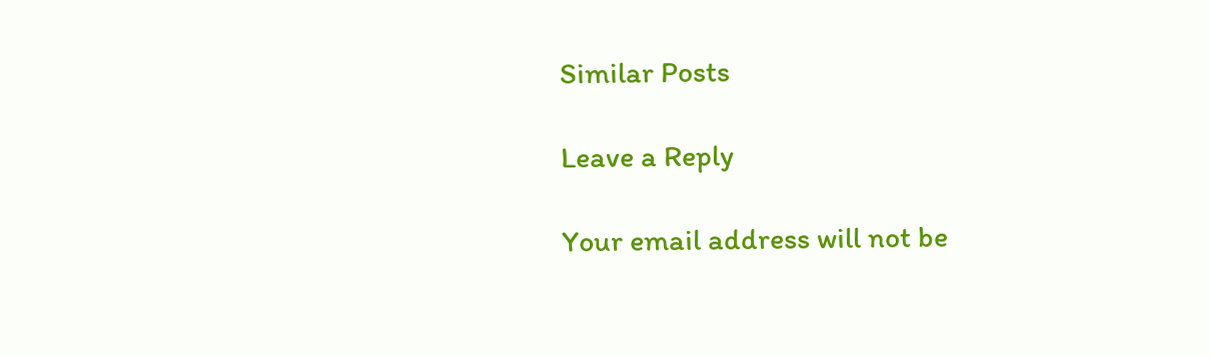Similar Posts

Leave a Reply

Your email address will not be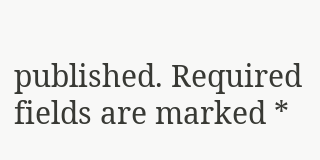published. Required fields are marked *